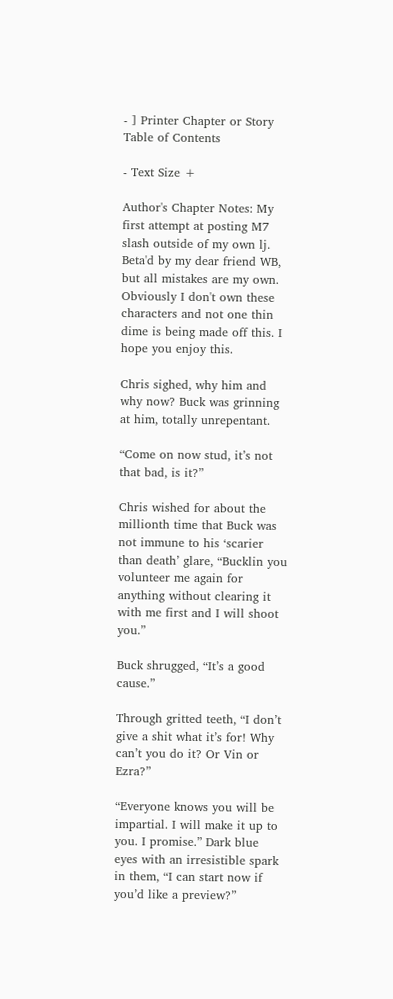- ] Printer Chapter or Story
Table of Contents

- Text Size +

Author's Chapter Notes: My first attempt at posting M7 slash outside of my own lj. Beta'd by my dear friend WB, but all mistakes are my own. Obviously I don't own these characters and not one thin dime is being made off this. I hope you enjoy this.

Chris sighed, why him and why now? Buck was grinning at him, totally unrepentant.

“Come on now stud, it’s not that bad, is it?”

Chris wished for about the millionth time that Buck was not immune to his ‘scarier than death’ glare, “Bucklin you volunteer me again for anything without clearing it with me first and I will shoot you.”

Buck shrugged, “It’s a good cause.”

Through gritted teeth, “I don’t give a shit what it’s for! Why can’t you do it? Or Vin or Ezra?”

“Everyone knows you will be impartial. I will make it up to you. I promise.” Dark blue eyes with an irresistible spark in them, “I can start now if you’d like a preview?”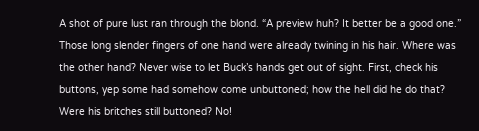A shot of pure lust ran through the blond. “A preview huh? It better be a good one.” Those long slender fingers of one hand were already twining in his hair. Where was the other hand? Never wise to let Buck’s hands get out of sight. First, check his buttons, yep some had somehow come unbuttoned; how the hell did he do that? Were his britches still buttoned? No!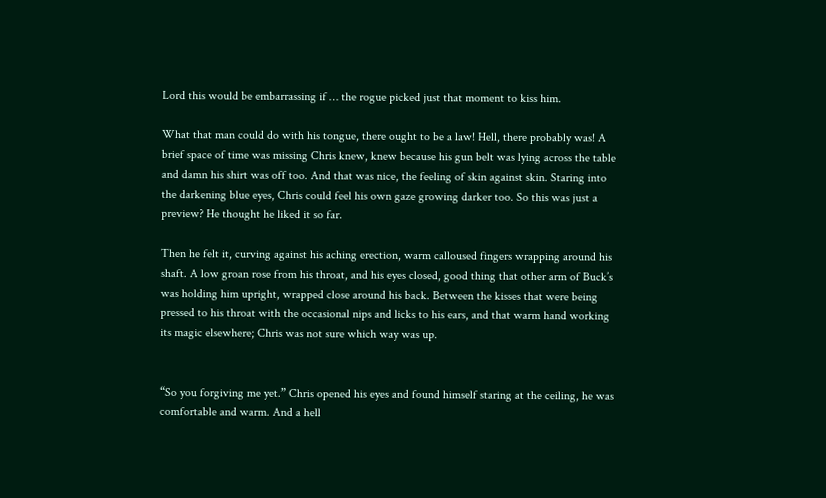Lord this would be embarrassing if … the rogue picked just that moment to kiss him.

What that man could do with his tongue, there ought to be a law! Hell, there probably was! A brief space of time was missing Chris knew, knew because his gun belt was lying across the table and damn his shirt was off too. And that was nice, the feeling of skin against skin. Staring into the darkening blue eyes, Chris could feel his own gaze growing darker too. So this was just a preview? He thought he liked it so far.

Then he felt it, curving against his aching erection, warm calloused fingers wrapping around his shaft. A low groan rose from his throat, and his eyes closed, good thing that other arm of Buck’s was holding him upright, wrapped close around his back. Between the kisses that were being pressed to his throat with the occasional nips and licks to his ears, and that warm hand working its magic elsewhere; Chris was not sure which way was up.


“So you forgiving me yet.” Chris opened his eyes and found himself staring at the ceiling, he was comfortable and warm. And a hell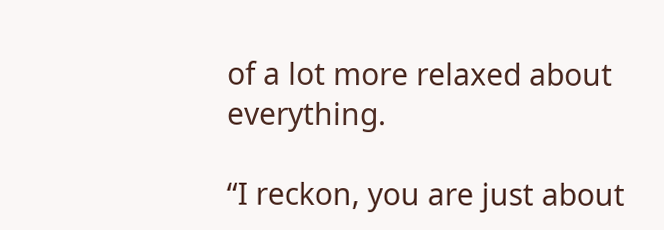of a lot more relaxed about everything.

“I reckon, you are just about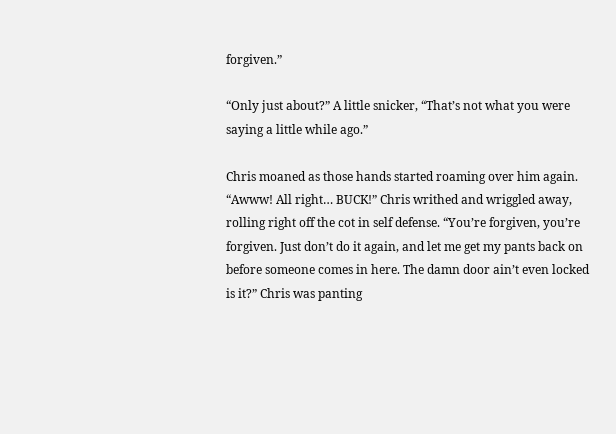forgiven.”

“Only just about?” A little snicker, “That’s not what you were saying a little while ago.”

Chris moaned as those hands started roaming over him again. “Awww! All right… BUCK!” Chris writhed and wriggled away, rolling right off the cot in self defense. “You’re forgiven, you’re forgiven. Just don’t do it again, and let me get my pants back on before someone comes in here. The damn door ain’t even locked is it?” Chris was panting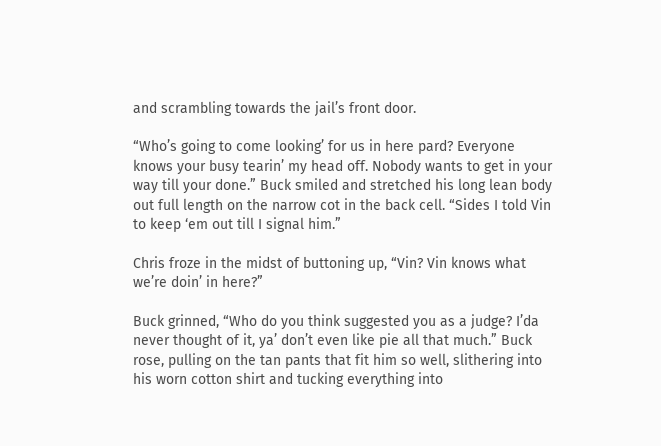and scrambling towards the jail’s front door.

“Who’s going to come looking’ for us in here pard? Everyone knows your busy tearin’ my head off. Nobody wants to get in your way till your done.” Buck smiled and stretched his long lean body out full length on the narrow cot in the back cell. “Sides I told Vin to keep ‘em out till I signal him.”

Chris froze in the midst of buttoning up, “Vin? Vin knows what we’re doin’ in here?”

Buck grinned, “Who do you think suggested you as a judge? I’da never thought of it, ya’ don’t even like pie all that much.” Buck rose, pulling on the tan pants that fit him so well, slithering into his worn cotton shirt and tucking everything into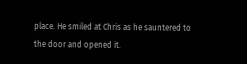place. He smiled at Chris as he sauntered to the door and opened it.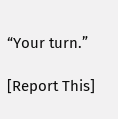“Your turn.”

[Report This]